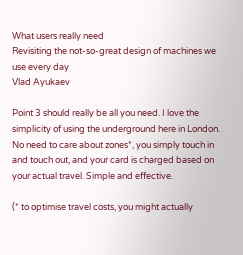What users really need
Revisiting the not-so-great design of machines we use every day
Vlad Ayukaev

Point 3 should really be all you need. I love the simplicity of using the underground here in London. No need to care about zones*, you simply touch in and touch out, and your card is charged based on your actual travel. Simple and effective.

(* to optimise travel costs, you might actually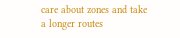care about zones and take a longer routes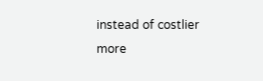instead of costlier more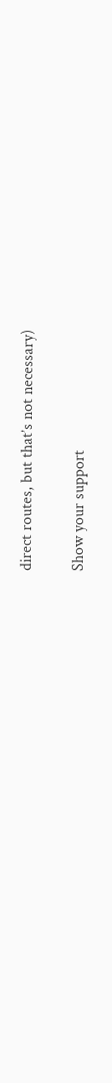direct routes, but that’s not necessary)

Show your support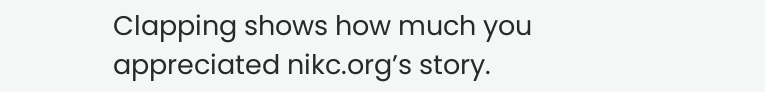Clapping shows how much you appreciated nikc.org’s story.